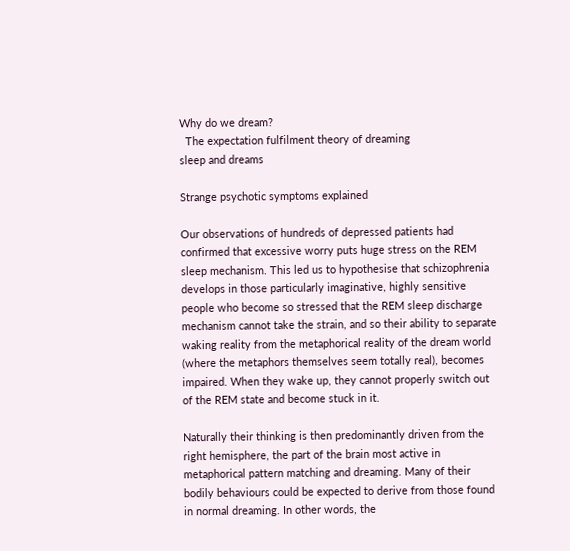Why do we dream?
  The expectation fulfilment theory of dreaming
sleep and dreams

Strange psychotic symptoms explained

Our observations of hundreds of depressed patients had confirmed that excessive worry puts huge stress on the REM sleep mechanism. This led us to hypothesise that schizophrenia develops in those particularly imaginative, highly sensitive people who become so stressed that the REM sleep discharge mechanism cannot take the strain, and so their ability to separate waking reality from the metaphorical reality of the dream world (where the metaphors themselves seem totally real), becomes impaired. When they wake up, they cannot properly switch out of the REM state and become stuck in it.

Naturally their thinking is then predominantly driven from the right hemisphere, the part of the brain most active in metaphorical pattern matching and dreaming. Many of their bodily behaviours could be expected to derive from those found in normal dreaming. In other words, the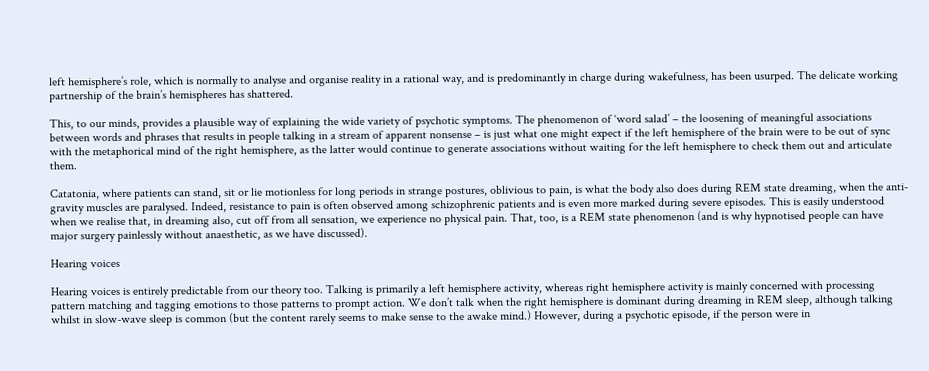left hemisphere’s role, which is normally to analyse and organise reality in a rational way, and is predominantly in charge during wakefulness, has been usurped. The delicate working partnership of the brain’s hemispheres has shattered.

This, to our minds, provides a plausible way of explaining the wide variety of psychotic symptoms. The phenomenon of ‘word salad’ – the loosening of meaningful associations between words and phrases that results in people talking in a stream of apparent nonsense – is just what one might expect if the left hemisphere of the brain were to be out of sync with the metaphorical mind of the right hemisphere, as the latter would continue to generate associations without waiting for the left hemisphere to check them out and articulate them.

Catatonia, where patients can stand, sit or lie motionless for long periods in strange postures, oblivious to pain, is what the body also does during REM state dreaming, when the anti-gravity muscles are paralysed. Indeed, resistance to pain is often observed among schizophrenic patients and is even more marked during severe episodes. This is easily understood when we realise that, in dreaming also, cut off from all sensation, we experience no physical pain. That, too, is a REM state phenomenon (and is why hypnotised people can have major surgery painlessly without anaesthetic, as we have discussed).

Hearing voices

Hearing voices is entirely predictable from our theory too. Talking is primarily a left hemisphere activity, whereas right hemisphere activity is mainly concerned with processing pattern matching and tagging emotions to those patterns to prompt action. We don’t talk when the right hemisphere is dominant during dreaming in REM sleep, although talking whilst in slow-wave sleep is common (but the content rarely seems to make sense to the awake mind.) However, during a psychotic episode, if the person were in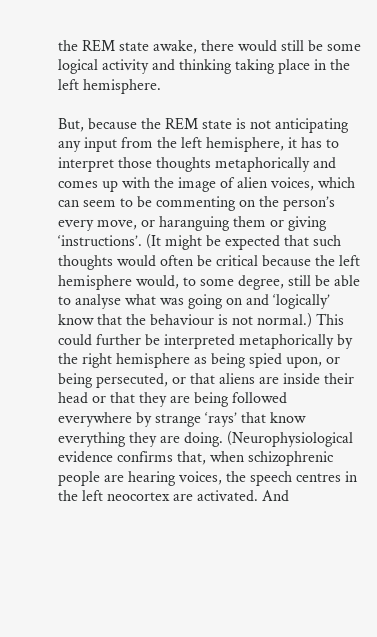the REM state awake, there would still be some logical activity and thinking taking place in the left hemisphere.

But, because the REM state is not anticipating any input from the left hemisphere, it has to interpret those thoughts metaphorically and comes up with the image of alien voices, which can seem to be commenting on the person’s every move, or haranguing them or giving ‘instructions’. (It might be expected that such thoughts would often be critical because the left hemisphere would, to some degree, still be able to analyse what was going on and ‘logically’ know that the behaviour is not normal.) This could further be interpreted metaphorically by the right hemisphere as being spied upon, or being persecuted, or that aliens are inside their head or that they are being followed everywhere by strange ‘rays’ that know everything they are doing. (Neurophysiological evidence confirms that, when schizophrenic people are hearing voices, the speech centres in the left neocortex are activated. And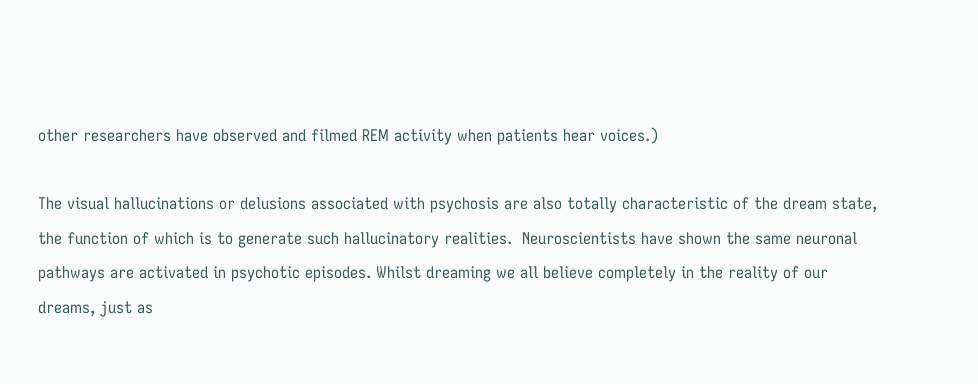other researchers have observed and filmed REM activity when patients hear voices.)

The visual hallucinations or delusions associated with psychosis are also totally characteristic of the dream state, the function of which is to generate such hallucinatory realities.  Neuroscientists have shown the same neuronal pathways are activated in psychotic episodes. Whilst dreaming we all believe completely in the reality of our dreams, just as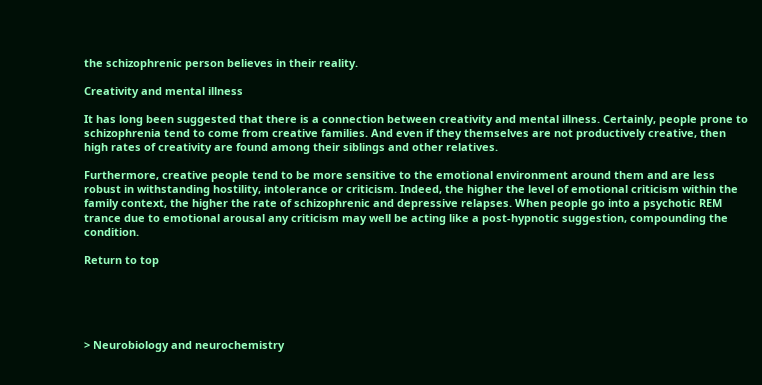the schizophrenic person believes in their reality.

Creativity and mental illness

It has long been suggested that there is a connection between creativity and mental illness. Certainly, people prone to schizophrenia tend to come from creative families. And even if they themselves are not productively creative, then high rates of creativity are found among their siblings and other relatives.

Furthermore, creative people tend to be more sensitive to the emotional environment around them and are less robust in withstanding hostility, intolerance or criticism. Indeed, the higher the level of emotional criticism within the family context, the higher the rate of schizophrenic and depressive relapses. When people go into a psychotic REM trance due to emotional arousal any criticism may well be acting like a post-hypnotic suggestion, compounding the condition.

Return to top





> Neurobiology and neurochemistry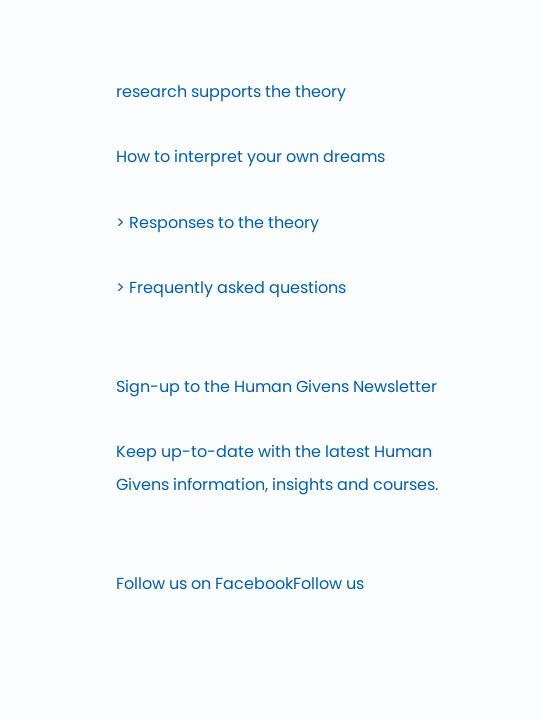research supports the theory

How to interpret your own dreams

> Responses to the theory

> Frequently asked questions


Sign-up to the Human Givens Newsletter

Keep up-to-date with the latest Human Givens information, insights and courses.


Follow us on FacebookFollow us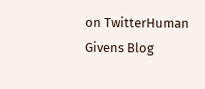on TwitterHuman Givens Blog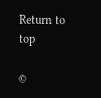Return to top

©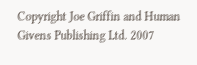Copyright Joe Griffin and Human Givens Publishing Ltd. 2007